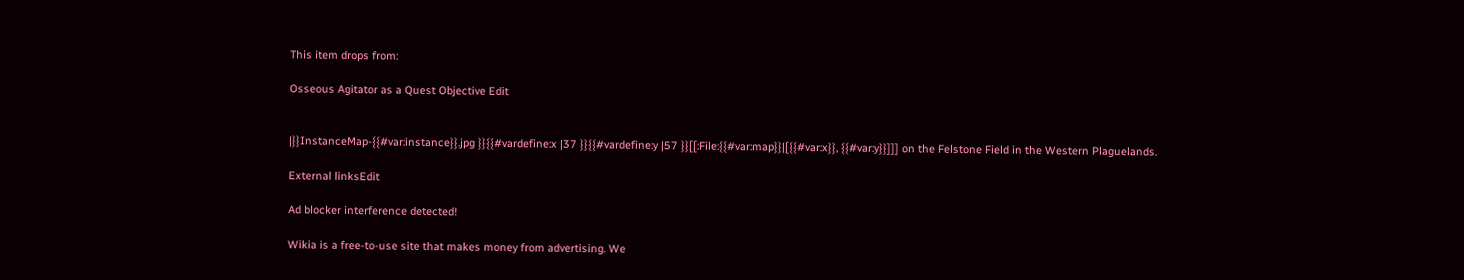This item drops from:

Osseous Agitator as a Quest Objective Edit


|}}InstanceMap-{{#var:instance}}.jpg }}{{#vardefine:x |37 }}{{#vardefine:y |57 }}[[:File:{{#var:map}}|[{{#var:x}}, {{#var:y}}]]] on the Felstone Field in the Western Plaguelands.

External linksEdit

Ad blocker interference detected!

Wikia is a free-to-use site that makes money from advertising. We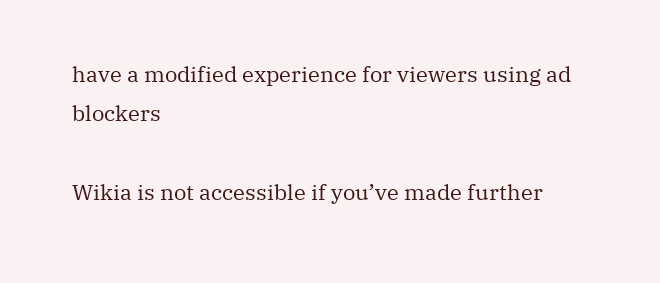have a modified experience for viewers using ad blockers

Wikia is not accessible if you’ve made further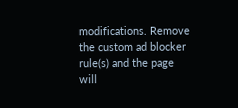modifications. Remove the custom ad blocker rule(s) and the page will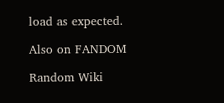load as expected.

Also on FANDOM

Random Wiki